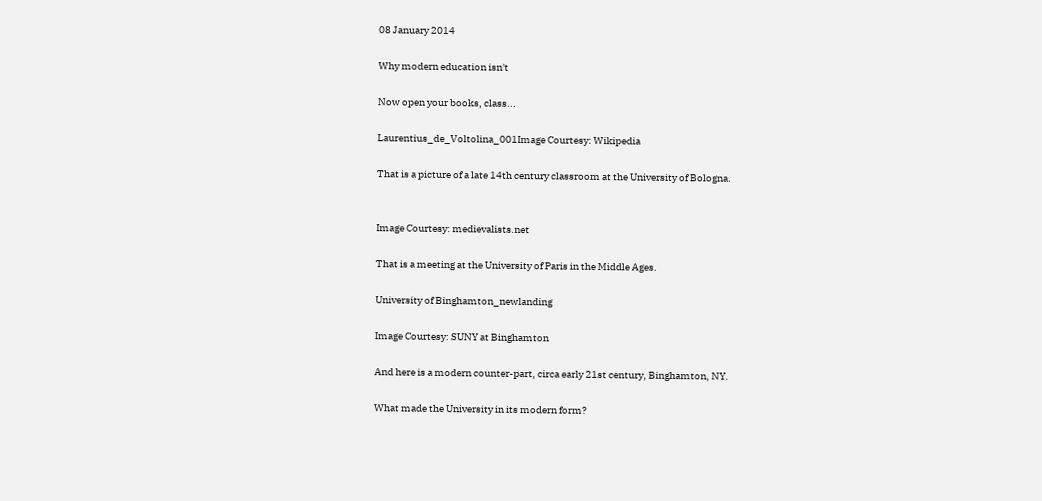08 January 2014

Why modern education isn't

Now open your books, class...

Laurentius_de_Voltolina_001Image Courtesy: Wikipedia

That is a picture of a late 14th century classroom at the University of Bologna.


Image Courtesy: medievalists.net

That is a meeting at the University of Paris in the Middle Ages.

University of Binghamton_newlanding

Image Courtesy: SUNY at Binghamton

And here is a modern counter-part, circa early 21st century, Binghamton, NY.

What made the University in its modern form?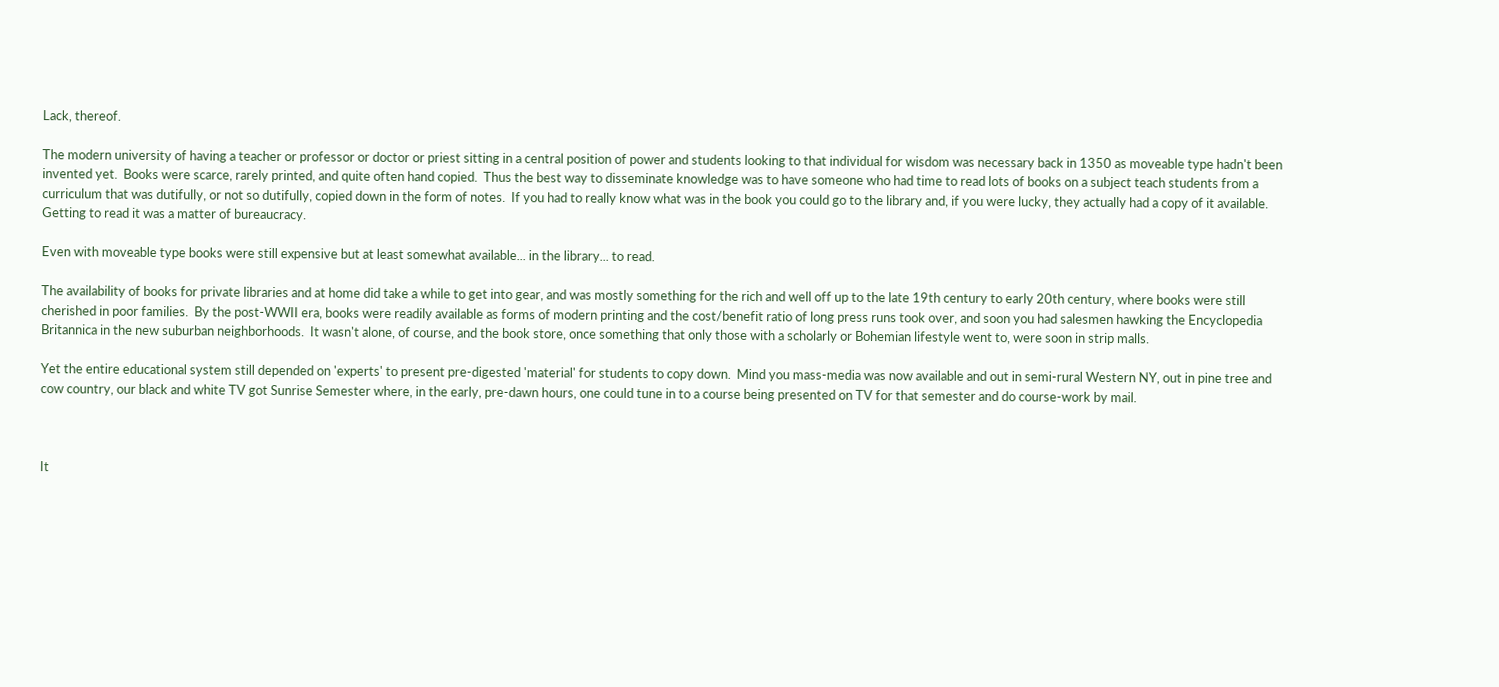Lack, thereof.

The modern university of having a teacher or professor or doctor or priest sitting in a central position of power and students looking to that individual for wisdom was necessary back in 1350 as moveable type hadn't been invented yet.  Books were scarce, rarely printed, and quite often hand copied.  Thus the best way to disseminate knowledge was to have someone who had time to read lots of books on a subject teach students from a curriculum that was dutifully, or not so dutifully, copied down in the form of notes.  If you had to really know what was in the book you could go to the library and, if you were lucky, they actually had a copy of it available.  Getting to read it was a matter of bureaucracy.

Even with moveable type books were still expensive but at least somewhat available... in the library... to read.

The availability of books for private libraries and at home did take a while to get into gear, and was mostly something for the rich and well off up to the late 19th century to early 20th century, where books were still cherished in poor families.  By the post-WWII era, books were readily available as forms of modern printing and the cost/benefit ratio of long press runs took over, and soon you had salesmen hawking the Encyclopedia Britannica in the new suburban neighborhoods.  It wasn't alone, of course, and the book store, once something that only those with a scholarly or Bohemian lifestyle went to, were soon in strip malls.

Yet the entire educational system still depended on 'experts' to present pre-digested 'material' for students to copy down.  Mind you mass-media was now available and out in semi-rural Western NY, out in pine tree and cow country, our black and white TV got Sunrise Semester where, in the early, pre-dawn hours, one could tune in to a course being presented on TV for that semester and do course-work by mail.



It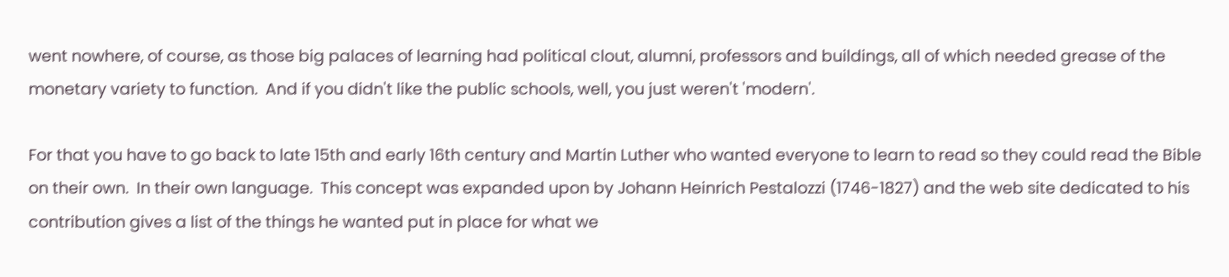went nowhere, of course, as those big palaces of learning had political clout, alumni, professors and buildings, all of which needed grease of the monetary variety to function.  And if you didn't like the public schools, well, you just weren't 'modern'.

For that you have to go back to late 15th and early 16th century and Martin Luther who wanted everyone to learn to read so they could read the Bible on their own.  In their own language.  This concept was expanded upon by Johann Heinrich Pestalozzi (1746-1827) and the web site dedicated to his contribution gives a list of the things he wanted put in place for what we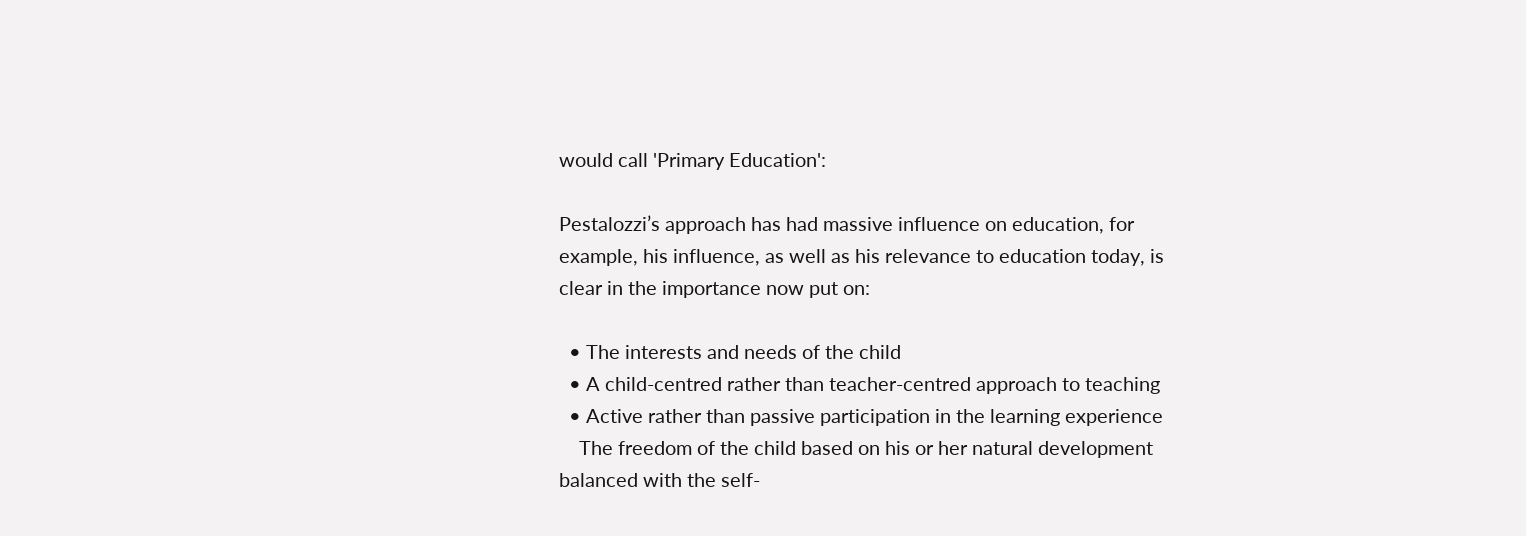would call 'Primary Education':

Pestalozzi’s approach has had massive influence on education, for example, his influence, as well as his relevance to education today, is clear in the importance now put on:

  • The interests and needs of the child
  • A child-centred rather than teacher-centred approach to teaching
  • Active rather than passive participation in the learning experience
    The freedom of the child based on his or her natural development balanced with the self-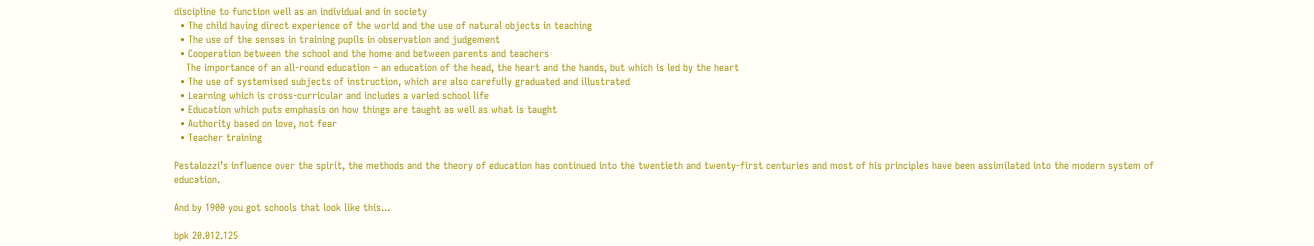discipline to function well as an individual and in society
  • The child having direct experience of the world and the use of natural objects in teaching
  • The use of the senses in training pupils in observation and judgement
  • Cooperation between the school and the home and between parents and teachers
    The importance of an all-round education – an education of the head, the heart and the hands, but which is led by the heart
  • The use of systemised subjects of instruction, which are also carefully graduated and illustrated
  • Learning which is cross-curricular and includes a varied school life
  • Education which puts emphasis on how things are taught as well as what is taught
  • Authority based on love, not fear
  • Teacher training

Pestalozzi’s influence over the spirit, the methods and the theory of education has continued into the twentieth and twenty-first centuries and most of his principles have been assimilated into the modern system of education.

And by 1900 you got schools that look like this...

bpk 20.012.125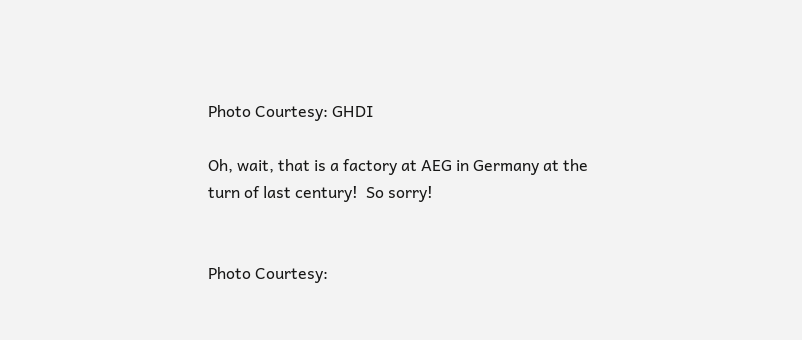Photo Courtesy: GHDI

Oh, wait, that is a factory at AEG in Germany at the turn of last century!  So sorry!


Photo Courtesy: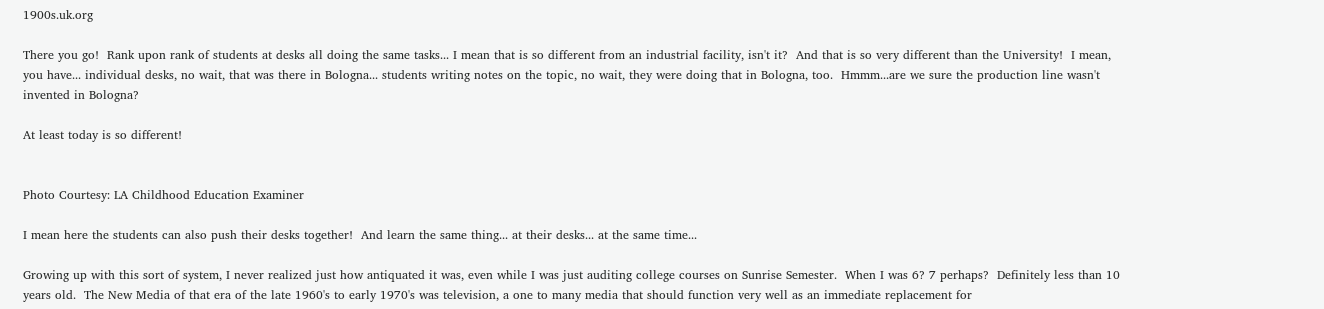1900s.uk.org

There you go!  Rank upon rank of students at desks all doing the same tasks... I mean that is so different from an industrial facility, isn't it?  And that is so very different than the University!  I mean, you have... individual desks, no wait, that was there in Bologna... students writing notes on the topic, no wait, they were doing that in Bologna, too.  Hmmm...are we sure the production line wasn't invented in Bologna?

At least today is so different!


Photo Courtesy: LA Childhood Education Examiner

I mean here the students can also push their desks together!  And learn the same thing... at their desks... at the same time...

Growing up with this sort of system, I never realized just how antiquated it was, even while I was just auditing college courses on Sunrise Semester.  When I was 6? 7 perhaps?  Definitely less than 10 years old.  The New Media of that era of the late 1960's to early 1970's was television, a one to many media that should function very well as an immediate replacement for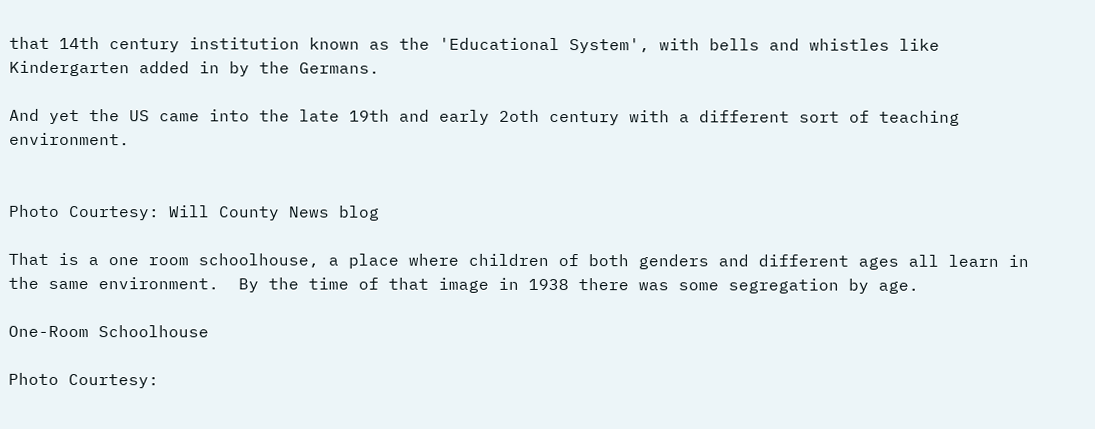that 14th century institution known as the 'Educational System', with bells and whistles like Kindergarten added in by the Germans.

And yet the US came into the late 19th and early 2oth century with a different sort of teaching environment.


Photo Courtesy: Will County News blog

That is a one room schoolhouse, a place where children of both genders and different ages all learn in the same environment.  By the time of that image in 1938 there was some segregation by age.

One-Room Schoolhouse

Photo Courtesy: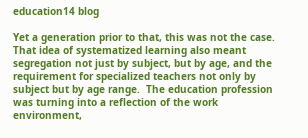education14 blog

Yet a generation prior to that, this was not the case.  That idea of systematized learning also meant segregation not just by subject, but by age, and the requirement for specialized teachers not only by subject but by age range.  The education profession was turning into a reflection of the work environment,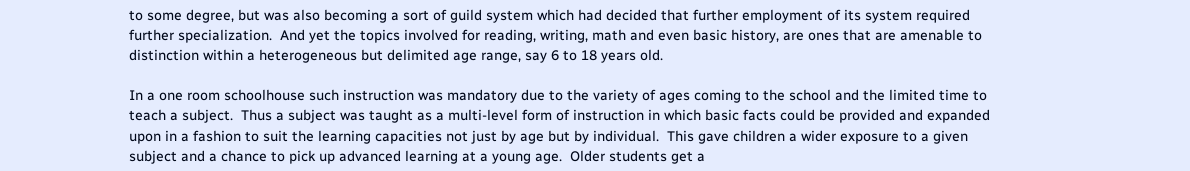to some degree, but was also becoming a sort of guild system which had decided that further employment of its system required further specialization.  And yet the topics involved for reading, writing, math and even basic history, are ones that are amenable to distinction within a heterogeneous but delimited age range, say 6 to 18 years old.

In a one room schoolhouse such instruction was mandatory due to the variety of ages coming to the school and the limited time to teach a subject.  Thus a subject was taught as a multi-level form of instruction in which basic facts could be provided and expanded upon in a fashion to suit the learning capacities not just by age but by individual.  This gave children a wider exposure to a given subject and a chance to pick up advanced learning at a young age.  Older students get a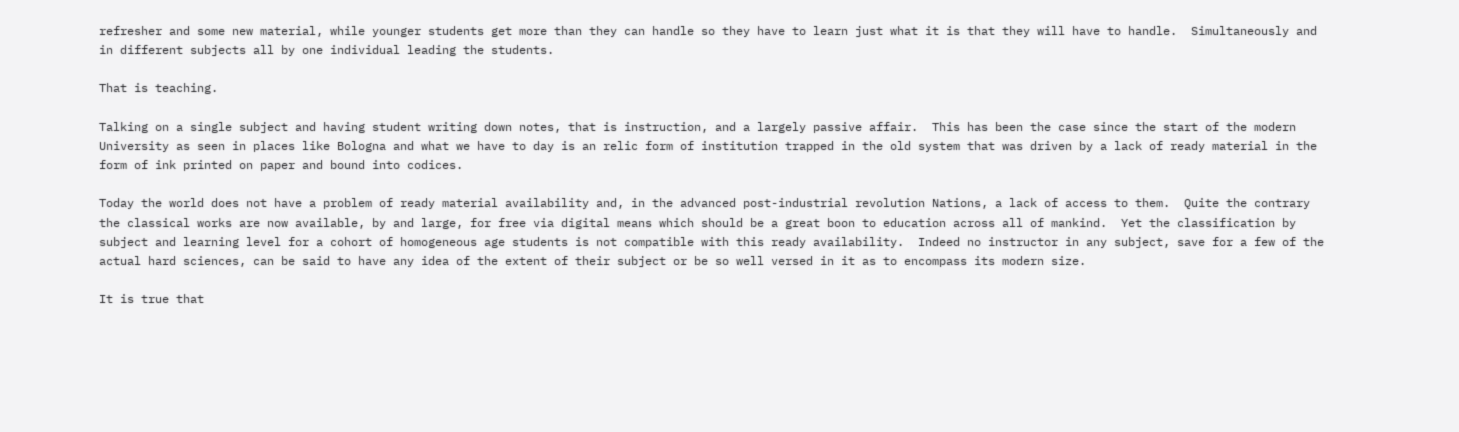refresher and some new material, while younger students get more than they can handle so they have to learn just what it is that they will have to handle.  Simultaneously and in different subjects all by one individual leading the students.

That is teaching.

Talking on a single subject and having student writing down notes, that is instruction, and a largely passive affair.  This has been the case since the start of the modern University as seen in places like Bologna and what we have to day is an relic form of institution trapped in the old system that was driven by a lack of ready material in the form of ink printed on paper and bound into codices.

Today the world does not have a problem of ready material availability and, in the advanced post-industrial revolution Nations, a lack of access to them.  Quite the contrary the classical works are now available, by and large, for free via digital means which should be a great boon to education across all of mankind.  Yet the classification by subject and learning level for a cohort of homogeneous age students is not compatible with this ready availability.  Indeed no instructor in any subject, save for a few of the actual hard sciences, can be said to have any idea of the extent of their subject or be so well versed in it as to encompass its modern size.

It is true that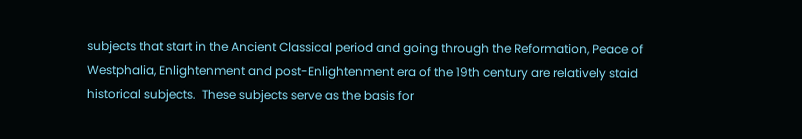subjects that start in the Ancient Classical period and going through the Reformation, Peace of Westphalia, Enlightenment and post-Enlightenment era of the 19th century are relatively staid historical subjects.  These subjects serve as the basis for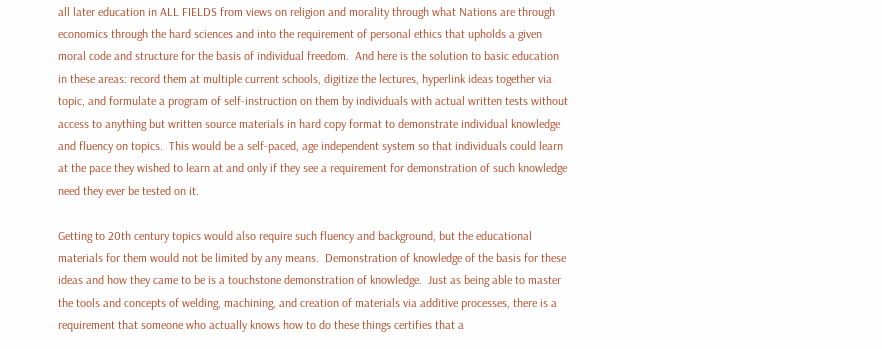all later education in ALL FIELDS from views on religion and morality through what Nations are through economics through the hard sciences and into the requirement of personal ethics that upholds a given moral code and structure for the basis of individual freedom.  And here is the solution to basic education in these areas: record them at multiple current schools, digitize the lectures, hyperlink ideas together via topic, and formulate a program of self-instruction on them by individuals with actual written tests without access to anything but written source materials in hard copy format to demonstrate individual knowledge and fluency on topics.  This would be a self-paced, age independent system so that individuals could learn at the pace they wished to learn at and only if they see a requirement for demonstration of such knowledge need they ever be tested on it.

Getting to 20th century topics would also require such fluency and background, but the educational materials for them would not be limited by any means.  Demonstration of knowledge of the basis for these ideas and how they came to be is a touchstone demonstration of knowledge.  Just as being able to master the tools and concepts of welding, machining, and creation of materials via additive processes, there is a requirement that someone who actually knows how to do these things certifies that a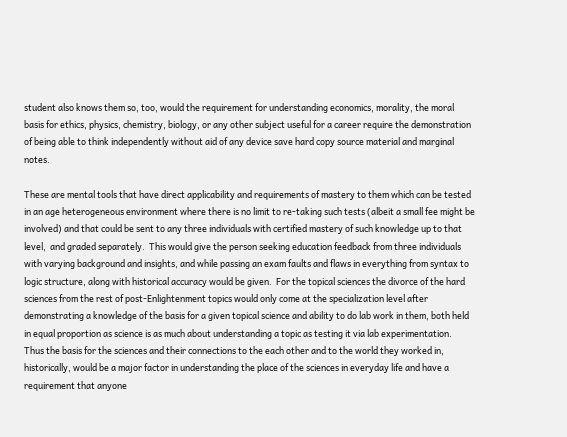student also knows them so, too, would the requirement for understanding economics, morality, the moral basis for ethics, physics, chemistry, biology, or any other subject useful for a career require the demonstration of being able to think independently without aid of any device save hard copy source material and marginal notes.

These are mental tools that have direct applicability and requirements of mastery to them which can be tested in an age heterogeneous environment where there is no limit to re-taking such tests (albeit a small fee might be involved) and that could be sent to any three individuals with certified mastery of such knowledge up to that level,  and graded separately.  This would give the person seeking education feedback from three individuals with varying background and insights, and while passing an exam faults and flaws in everything from syntax to logic structure, along with historical accuracy would be given.  For the topical sciences the divorce of the hard sciences from the rest of post-Enlightenment topics would only come at the specialization level after demonstrating a knowledge of the basis for a given topical science and ability to do lab work in them, both held in equal proportion as science is as much about understanding a topic as testing it via lab experimentation.  Thus the basis for the sciences and their connections to the each other and to the world they worked in, historically, would be a major factor in understanding the place of the sciences in everyday life and have a requirement that anyone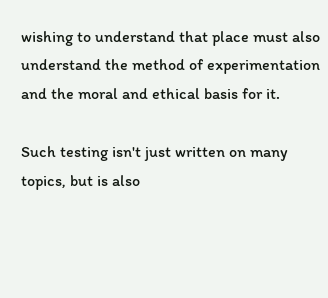wishing to understand that place must also understand the method of experimentation and the moral and ethical basis for it.

Such testing isn't just written on many topics, but is also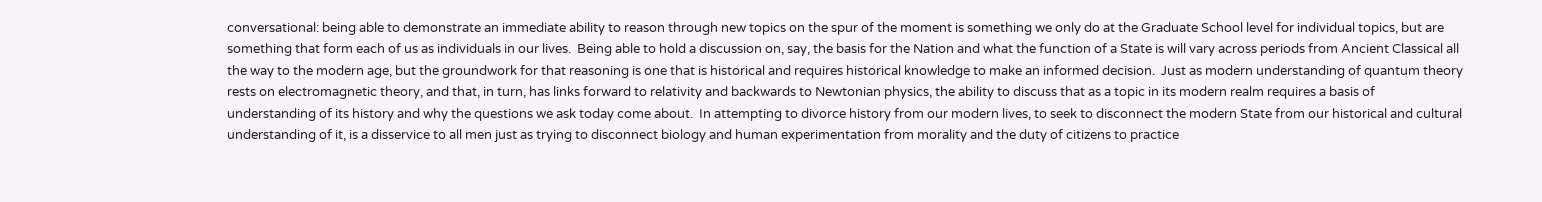conversational: being able to demonstrate an immediate ability to reason through new topics on the spur of the moment is something we only do at the Graduate School level for individual topics, but are something that form each of us as individuals in our lives.  Being able to hold a discussion on, say, the basis for the Nation and what the function of a State is will vary across periods from Ancient Classical all the way to the modern age, but the groundwork for that reasoning is one that is historical and requires historical knowledge to make an informed decision.  Just as modern understanding of quantum theory rests on electromagnetic theory, and that, in turn, has links forward to relativity and backwards to Newtonian physics, the ability to discuss that as a topic in its modern realm requires a basis of understanding of its history and why the questions we ask today come about.  In attempting to divorce history from our modern lives, to seek to disconnect the modern State from our historical and cultural understanding of it, is a disservice to all men just as trying to disconnect biology and human experimentation from morality and the duty of citizens to practice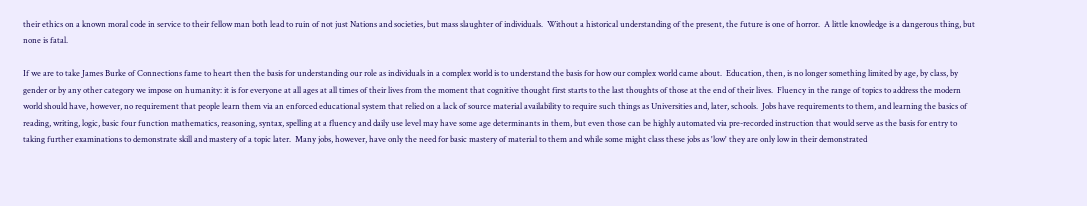their ethics on a known moral code in service to their fellow man both lead to ruin of not just Nations and societies, but mass slaughter of individuals.  Without a historical understanding of the present, the future is one of horror.  A little knowledge is a dangerous thing, but none is fatal.

If we are to take James Burke of Connections fame to heart then the basis for understanding our role as individuals in a complex world is to understand the basis for how our complex world came about.  Education, then, is no longer something limited by age, by class, by gender or by any other category we impose on humanity: it is for everyone at all ages at all times of their lives from the moment that cognitive thought first starts to the last thoughts of those at the end of their lives.  Fluency in the range of topics to address the modern world should have, however, no requirement that people learn them via an enforced educational system that relied on a lack of source material availability to require such things as Universities and, later, schools.  Jobs have requirements to them, and learning the basics of reading, writing, logic, basic four function mathematics, reasoning, syntax, spelling at a fluency and daily use level may have some age determinants in them, but even those can be highly automated via pre-recorded instruction that would serve as the basis for entry to taking further examinations to demonstrate skill and mastery of a topic later.  Many jobs, however, have only the need for basic mastery of material to them and while some might class these jobs as 'low' they are only low in their demonstrated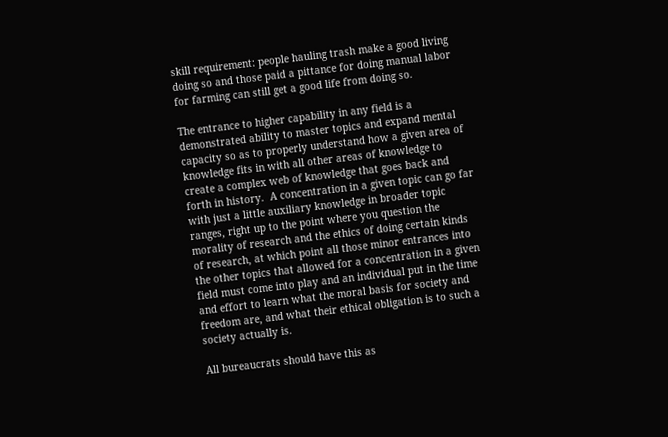skill requirement: people hauling trash make a good living doing so and those paid a pittance for doing manual labor for farming can still get a good life from doing so.

The entrance to higher capability in any field is a demonstrated ability to master topics and expand mental capacity so as to properly understand how a given area of knowledge fits in with all other areas of knowledge to create a complex web of knowledge that goes back and forth in history.  A concentration in a given topic can go far with just a little auxiliary knowledge in broader topic ranges, right up to the point where you question the morality of research and the ethics of doing certain kinds of research, at which point all those minor entrances into the other topics that allowed for a concentration in a given field must come into play and an individual put in the time and effort to learn what the moral basis for society and freedom are, and what their ethical obligation is to such a society actually is.

All bureaucrats should have this as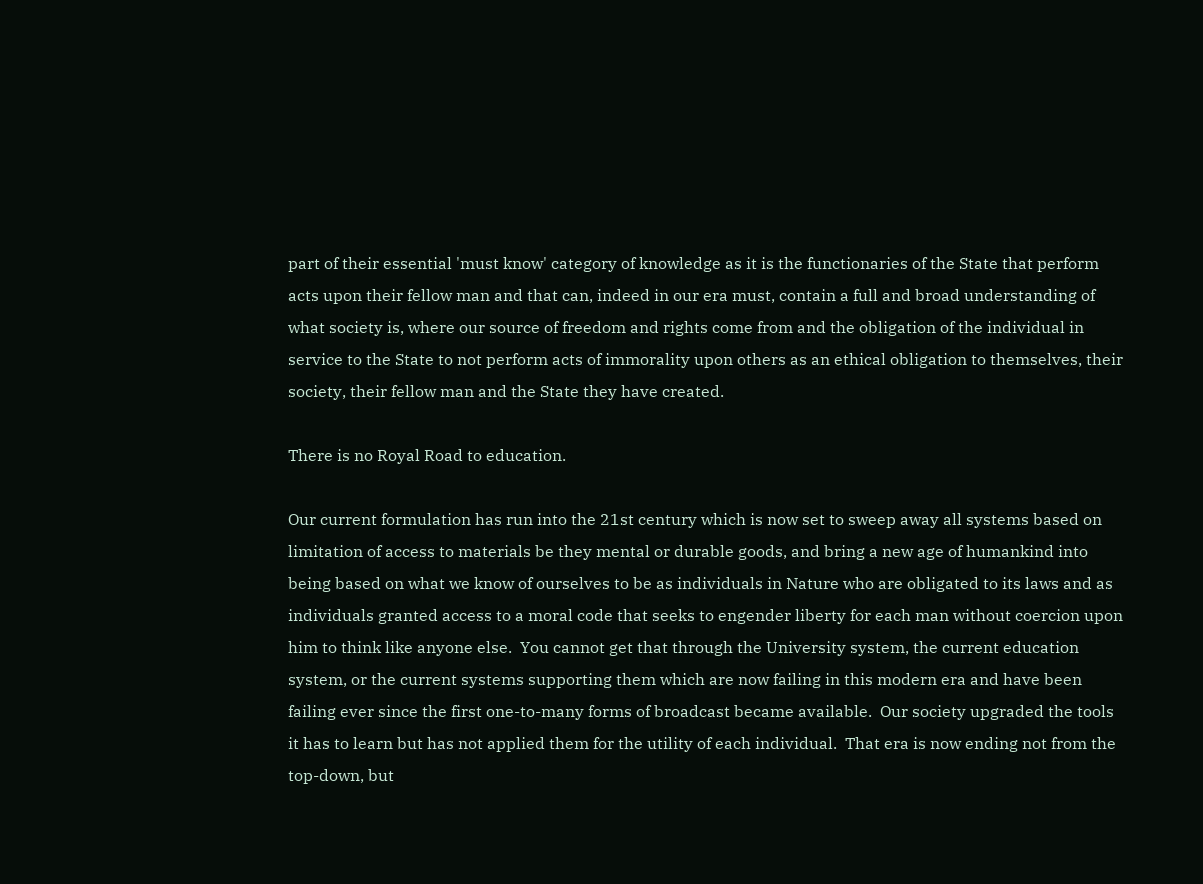part of their essential 'must know' category of knowledge as it is the functionaries of the State that perform acts upon their fellow man and that can, indeed in our era must, contain a full and broad understanding of what society is, where our source of freedom and rights come from and the obligation of the individual in service to the State to not perform acts of immorality upon others as an ethical obligation to themselves, their society, their fellow man and the State they have created.

There is no Royal Road to education.

Our current formulation has run into the 21st century which is now set to sweep away all systems based on limitation of access to materials be they mental or durable goods, and bring a new age of humankind into being based on what we know of ourselves to be as individuals in Nature who are obligated to its laws and as individuals granted access to a moral code that seeks to engender liberty for each man without coercion upon him to think like anyone else.  You cannot get that through the University system, the current education system, or the current systems supporting them which are now failing in this modern era and have been failing ever since the first one-to-many forms of broadcast became available.  Our society upgraded the tools it has to learn but has not applied them for the utility of each individual.  That era is now ending not from the top-down, but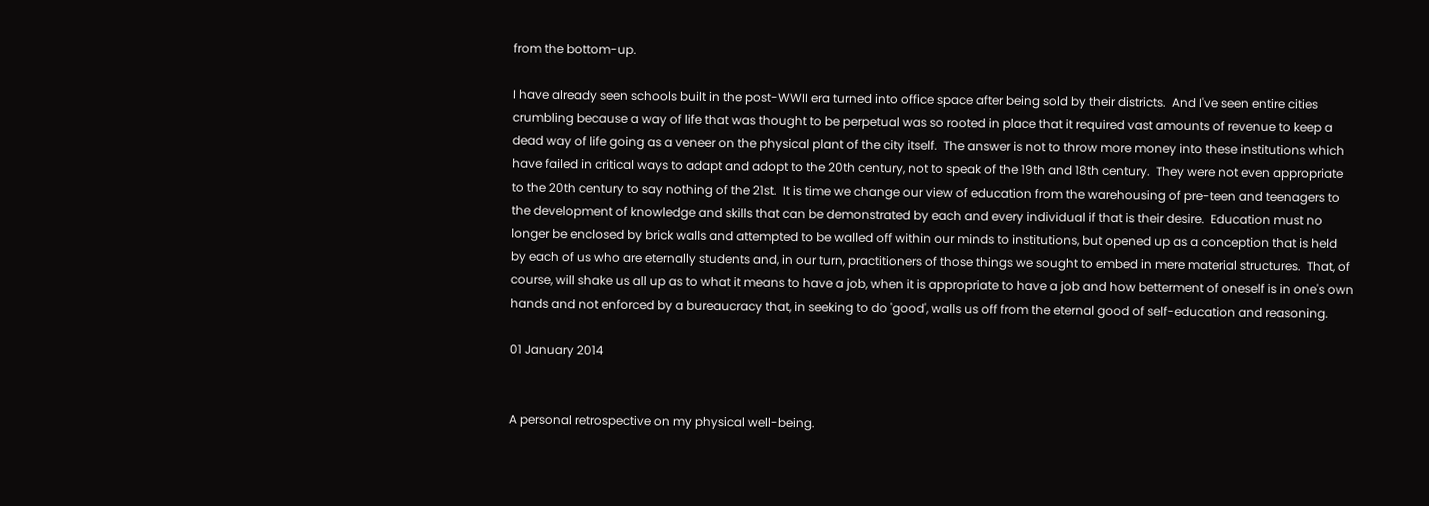from the bottom-up.

I have already seen schools built in the post-WWII era turned into office space after being sold by their districts.  And I've seen entire cities crumbling because a way of life that was thought to be perpetual was so rooted in place that it required vast amounts of revenue to keep a dead way of life going as a veneer on the physical plant of the city itself.  The answer is not to throw more money into these institutions which have failed in critical ways to adapt and adopt to the 20th century, not to speak of the 19th and 18th century.  They were not even appropriate to the 20th century to say nothing of the 21st.  It is time we change our view of education from the warehousing of pre-teen and teenagers to the development of knowledge and skills that can be demonstrated by each and every individual if that is their desire.  Education must no longer be enclosed by brick walls and attempted to be walled off within our minds to institutions, but opened up as a conception that is held by each of us who are eternally students and, in our turn, practitioners of those things we sought to embed in mere material structures.  That, of course, will shake us all up as to what it means to have a job, when it is appropriate to have a job and how betterment of oneself is in one's own hands and not enforced by a bureaucracy that, in seeking to do 'good', walls us off from the eternal good of self-education and reasoning.

01 January 2014


A personal retrospective on my physical well-being.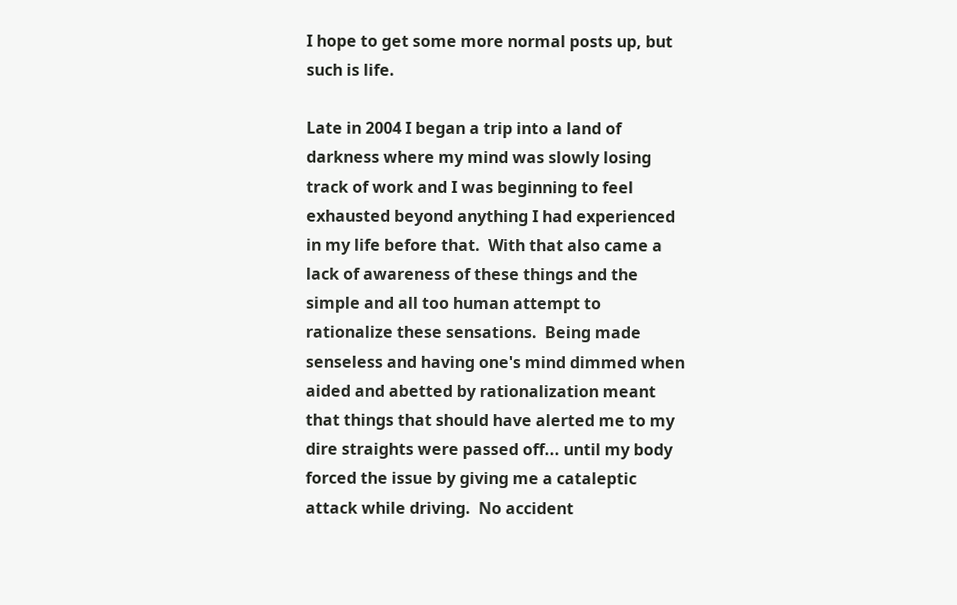I hope to get some more normal posts up, but such is life.

Late in 2004 I began a trip into a land of darkness where my mind was slowly losing track of work and I was beginning to feel exhausted beyond anything I had experienced in my life before that.  With that also came a lack of awareness of these things and the simple and all too human attempt to rationalize these sensations.  Being made senseless and having one's mind dimmed when aided and abetted by rationalization meant that things that should have alerted me to my dire straights were passed off... until my body forced the issue by giving me a cataleptic attack while driving.  No accident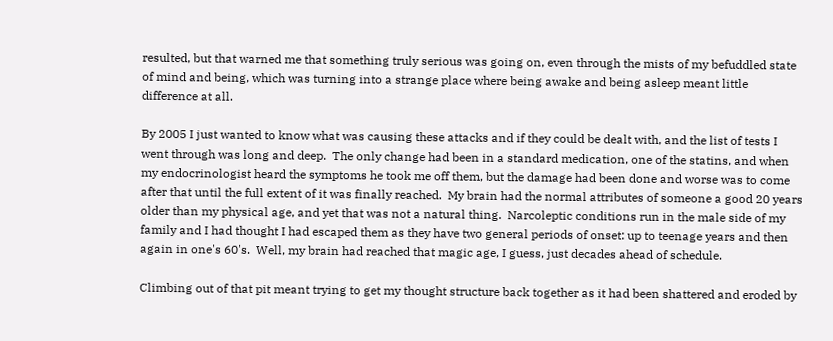resulted, but that warned me that something truly serious was going on, even through the mists of my befuddled state of mind and being, which was turning into a strange place where being awake and being asleep meant little difference at all.

By 2005 I just wanted to know what was causing these attacks and if they could be dealt with, and the list of tests I went through was long and deep.  The only change had been in a standard medication, one of the statins, and when my endocrinologist heard the symptoms he took me off them, but the damage had been done and worse was to come after that until the full extent of it was finally reached.  My brain had the normal attributes of someone a good 20 years older than my physical age, and yet that was not a natural thing.  Narcoleptic conditions run in the male side of my family and I had thought I had escaped them as they have two general periods of onset: up to teenage years and then again in one's 60's.  Well, my brain had reached that magic age, I guess, just decades ahead of schedule.

Climbing out of that pit meant trying to get my thought structure back together as it had been shattered and eroded by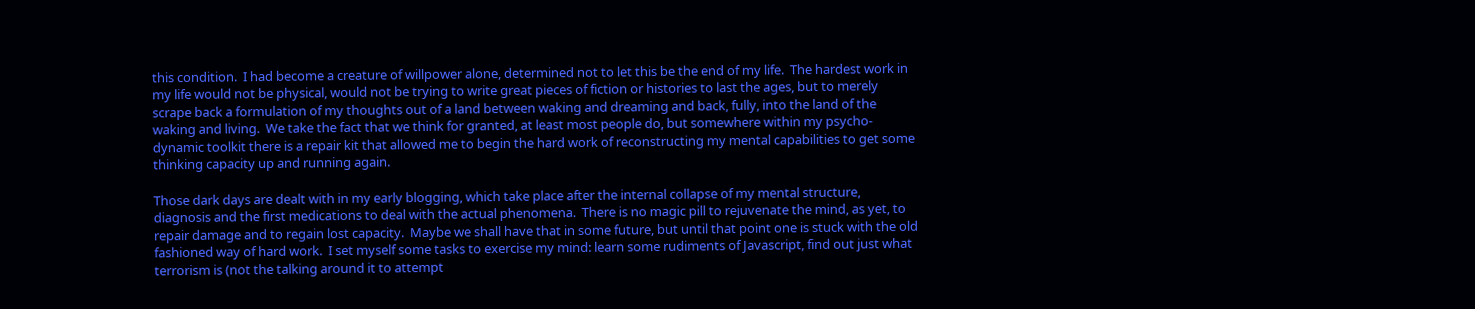this condition.  I had become a creature of willpower alone, determined not to let this be the end of my life.  The hardest work in my life would not be physical, would not be trying to write great pieces of fiction or histories to last the ages, but to merely scrape back a formulation of my thoughts out of a land between waking and dreaming and back, fully, into the land of the waking and living.  We take the fact that we think for granted, at least most people do, but somewhere within my psycho-dynamic toolkit there is a repair kit that allowed me to begin the hard work of reconstructing my mental capabilities to get some thinking capacity up and running again.

Those dark days are dealt with in my early blogging, which take place after the internal collapse of my mental structure, diagnosis and the first medications to deal with the actual phenomena.  There is no magic pill to rejuvenate the mind, as yet, to repair damage and to regain lost capacity.  Maybe we shall have that in some future, but until that point one is stuck with the old fashioned way of hard work.  I set myself some tasks to exercise my mind: learn some rudiments of Javascript, find out just what terrorism is (not the talking around it to attempt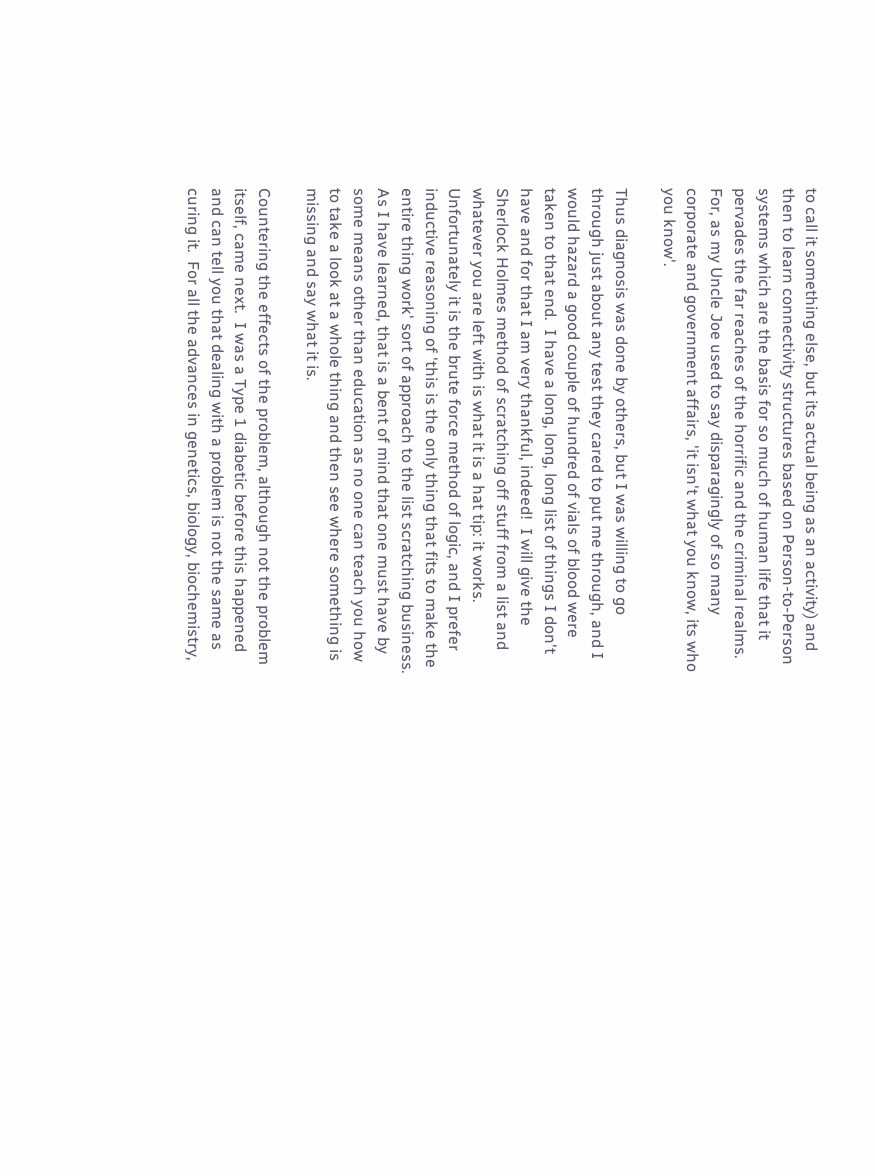to call it something else, but its actual being as an activity) and then to learn connectivity structures based on Person-to-Person systems which are the basis for so much of human life that it pervades the far reaches of the horrific and the criminal realms.  For, as my Uncle Joe used to say disparagingly of so many corporate and government affairs, 'it isn't what you know, its who you know'.

Thus diagnosis was done by others, but I was willing to go through just about any test they cared to put me through, and I would hazard a good couple of hundred of vials of blood were taken to that end.  I have a long, long, long list of things I don't have and for that I am very thankful, indeed!  I will give the Sherlock Holmes method of scratching off stuff from a list and whatever you are left with is what it is a hat tip: it works.  Unfortunately it is the brute force method of logic, and I prefer inductive reasoning of 'this is the only thing that fits to make the entire thing work' sort of approach to the list scratching business.  As I have learned, that is a bent of mind that one must have by some means other than education as no one can teach you how to take a look at a whole thing and then see where something is missing and say what it is.

Countering the effects of the problem, although not the problem itself, came next.  I was a Type 1 diabetic before this happened and can tell you that dealing with a problem is not the same as curing it.  For all the advances in genetics, biology, biochemistry,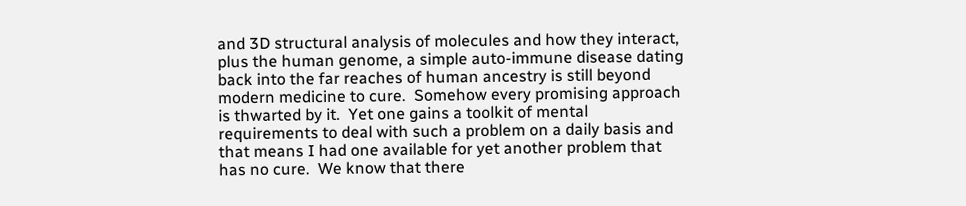and 3D structural analysis of molecules and how they interact, plus the human genome, a simple auto-immune disease dating back into the far reaches of human ancestry is still beyond modern medicine to cure.  Somehow every promising approach is thwarted by it.  Yet one gains a toolkit of mental requirements to deal with such a problem on a daily basis and that means I had one available for yet another problem that has no cure.  We know that there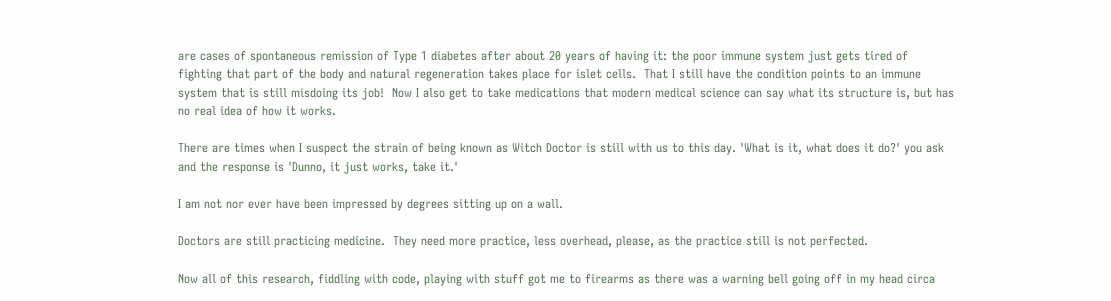are cases of spontaneous remission of Type 1 diabetes after about 20 years of having it: the poor immune system just gets tired of fighting that part of the body and natural regeneration takes place for islet cells.  That I still have the condition points to an immune system that is still misdoing its job!  Now I also get to take medications that modern medical science can say what its structure is, but has no real idea of how it works.

There are times when I suspect the strain of being known as Witch Doctor is still with us to this day. 'What is it, what does it do?' you ask and the response is 'Dunno, it just works, take it.'

I am not nor ever have been impressed by degrees sitting up on a wall.

Doctors are still practicing medicine.  They need more practice, less overhead, please, as the practice still is not perfected.

Now all of this research, fiddling with code, playing with stuff got me to firearms as there was a warning bell going off in my head circa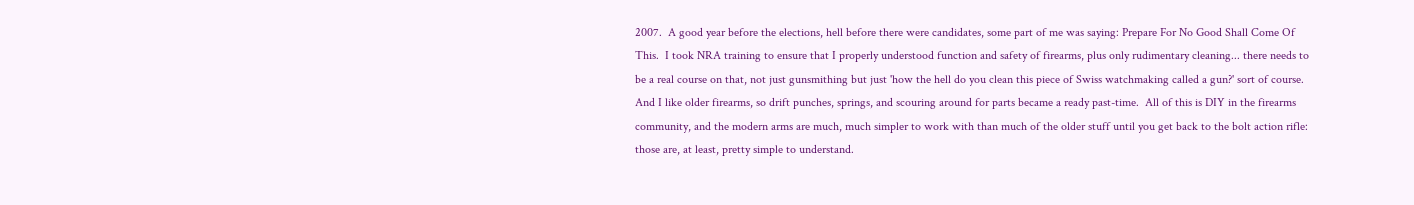2007.  A good year before the elections, hell before there were candidates, some part of me was saying: Prepare For No Good Shall Come Of This.  I took NRA training to ensure that I properly understood function and safety of firearms, plus only rudimentary cleaning... there needs to be a real course on that, not just gunsmithing but just 'how the hell do you clean this piece of Swiss watchmaking called a gun?' sort of course.  And I like older firearms, so drift punches, springs, and scouring around for parts became a ready past-time.  All of this is DIY in the firearms community, and the modern arms are much, much simpler to work with than much of the older stuff until you get back to the bolt action rifle: those are, at least, pretty simple to understand.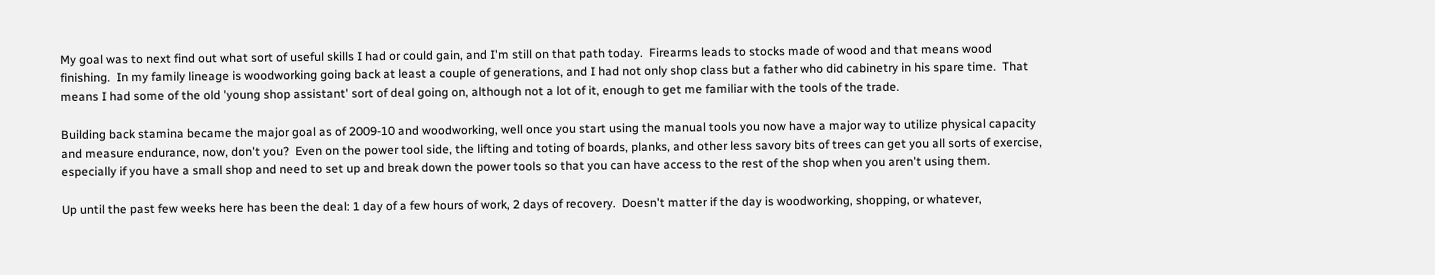My goal was to next find out what sort of useful skills I had or could gain, and I'm still on that path today.  Firearms leads to stocks made of wood and that means wood finishing.  In my family lineage is woodworking going back at least a couple of generations, and I had not only shop class but a father who did cabinetry in his spare time.  That means I had some of the old 'young shop assistant' sort of deal going on, although not a lot of it, enough to get me familiar with the tools of the trade.

Building back stamina became the major goal as of 2009-10 and woodworking, well once you start using the manual tools you now have a major way to utilize physical capacity and measure endurance, now, don't you?  Even on the power tool side, the lifting and toting of boards, planks, and other less savory bits of trees can get you all sorts of exercise, especially if you have a small shop and need to set up and break down the power tools so that you can have access to the rest of the shop when you aren't using them.

Up until the past few weeks here has been the deal: 1 day of a few hours of work, 2 days of recovery.  Doesn't matter if the day is woodworking, shopping, or whatever,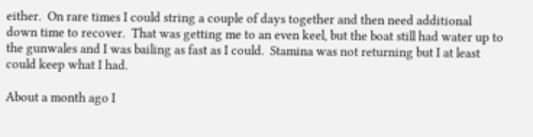either.  On rare times I could string a couple of days together and then need additional down time to recover.  That was getting me to an even keel, but the boat still had water up to the gunwales and I was bailing as fast as I could.  Stamina was not returning but I at least could keep what I had.

About a month ago I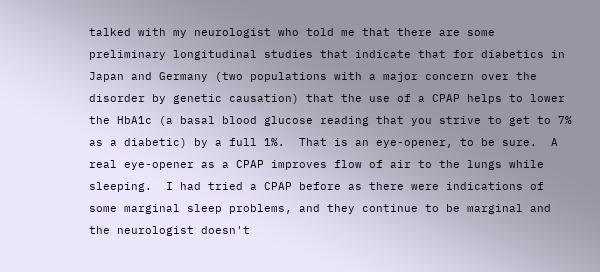talked with my neurologist who told me that there are some preliminary longitudinal studies that indicate that for diabetics in Japan and Germany (two populations with a major concern over the disorder by genetic causation) that the use of a CPAP helps to lower the HbA1c (a basal blood glucose reading that you strive to get to 7% as a diabetic) by a full 1%.  That is an eye-opener, to be sure.  A real eye-opener as a CPAP improves flow of air to the lungs while sleeping.  I had tried a CPAP before as there were indications of some marginal sleep problems, and they continue to be marginal and the neurologist doesn't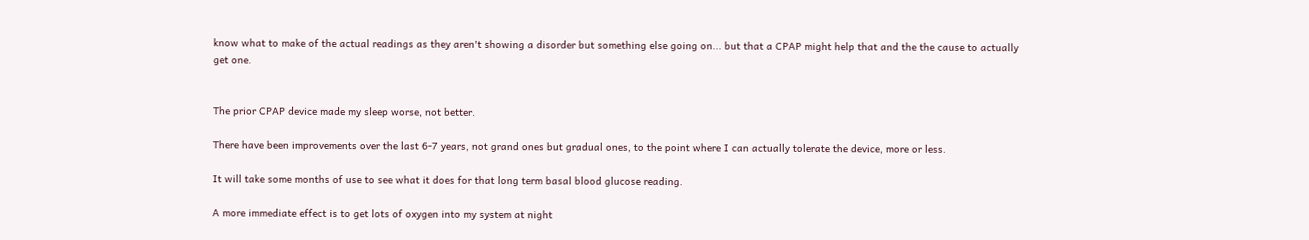know what to make of the actual readings as they aren't showing a disorder but something else going on... but that a CPAP might help that and the the cause to actually get one.


The prior CPAP device made my sleep worse, not better.

There have been improvements over the last 6-7 years, not grand ones but gradual ones, to the point where I can actually tolerate the device, more or less.

It will take some months of use to see what it does for that long term basal blood glucose reading.

A more immediate effect is to get lots of oxygen into my system at night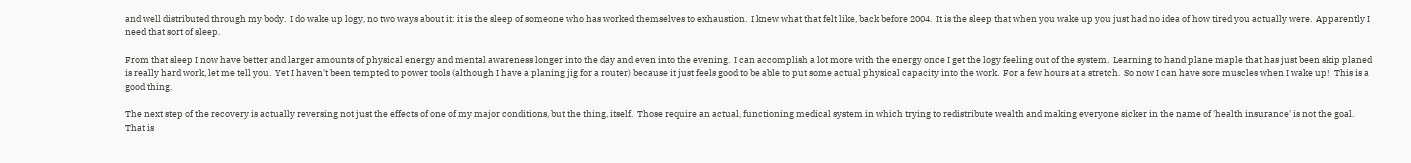and well distributed through my body.  I do wake up logy, no two ways about it: it is the sleep of someone who has worked themselves to exhaustion.  I knew what that felt like, back before 2004.  It is the sleep that when you wake up you just had no idea of how tired you actually were.  Apparently I need that sort of sleep.

From that sleep I now have better and larger amounts of physical energy and mental awareness longer into the day and even into the evening.  I can accomplish a lot more with the energy once I get the logy feeling out of the system.  Learning to hand plane maple that has just been skip planed is really hard work, let me tell you.  Yet I haven't been tempted to power tools (although I have a planing jig for a router) because it just feels good to be able to put some actual physical capacity into the work.  For a few hours at a stretch.  So now I can have sore muscles when I wake up!  This is a good thing.

The next step of the recovery is actually reversing not just the effects of one of my major conditions, but the thing, itself.  Those require an actual, functioning medical system in which trying to redistribute wealth and making everyone sicker in the name of 'health insurance' is not the goal.  That is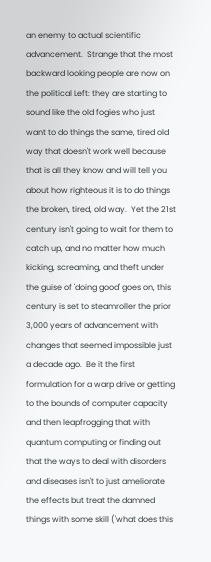an enemy to actual scientific advancement.  Strange that the most backward looking people are now on the political Left: they are starting to sound like the old fogies who just want to do things the same, tired old way that doesn't work well because that is all they know and will tell you about how righteous it is to do things the broken, tired, old way.  Yet the 21st century isn't going to wait for them to catch up, and no matter how much kicking, screaming, and theft under the guise of 'doing good' goes on, this century is set to steamroller the prior 3,000 years of advancement with changes that seemed impossible just a decade ago.  Be it the first formulation for a warp drive or getting to the bounds of computer capacity and then leapfrogging that with quantum computing or finding out that the ways to deal with disorders and diseases isn't to just ameliorate the effects but treat the damned things with some skill ('what does this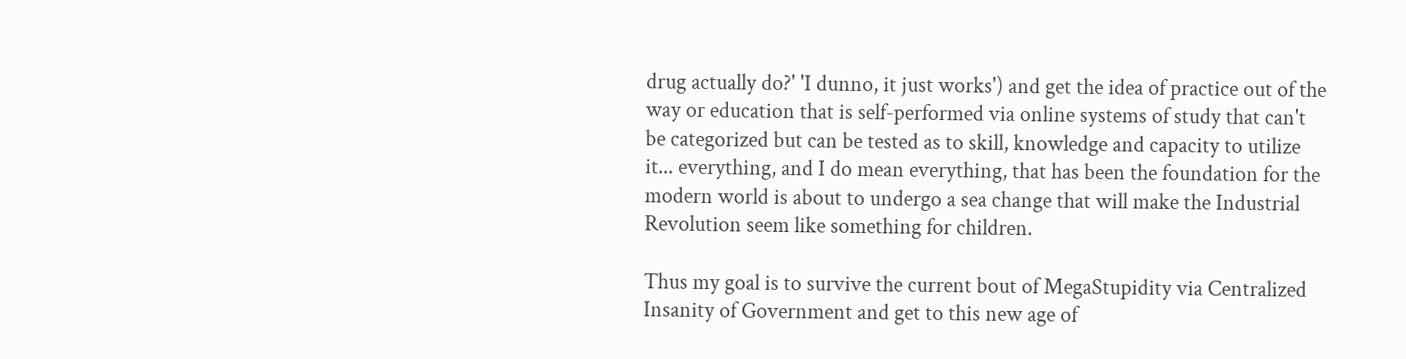drug actually do?' 'I dunno, it just works') and get the idea of practice out of the way or education that is self-performed via online systems of study that can't be categorized but can be tested as to skill, knowledge and capacity to utilize it... everything, and I do mean everything, that has been the foundation for the modern world is about to undergo a sea change that will make the Industrial Revolution seem like something for children.

Thus my goal is to survive the current bout of MegaStupidity via Centralized Insanity of Government and get to this new age of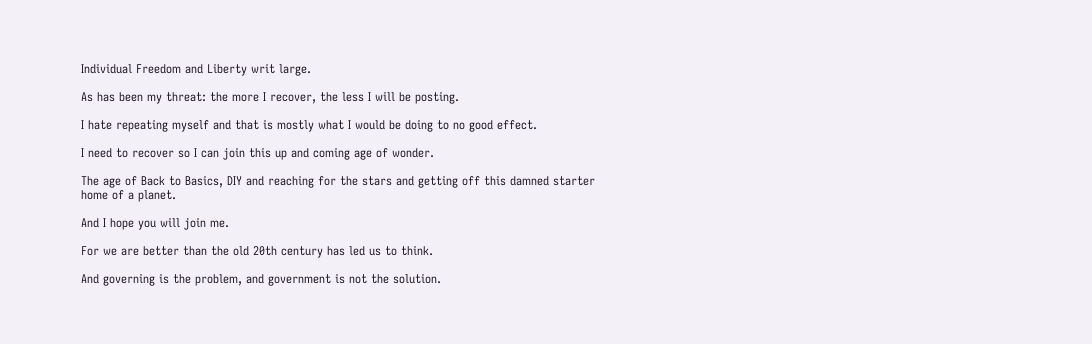Individual Freedom and Liberty writ large.

As has been my threat: the more I recover, the less I will be posting.

I hate repeating myself and that is mostly what I would be doing to no good effect.

I need to recover so I can join this up and coming age of wonder.

The age of Back to Basics, DIY and reaching for the stars and getting off this damned starter home of a planet.

And I hope you will join me.

For we are better than the old 20th century has led us to think.

And governing is the problem, and government is not the solution.